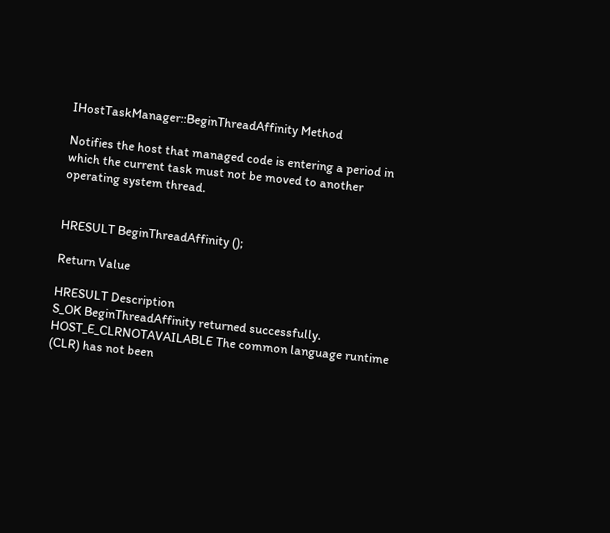IHostTaskManager::BeginThreadAffinity Method

Notifies the host that managed code is entering a period in which the current task must not be moved to another operating system thread.


HRESULT BeginThreadAffinity ();

Return Value

HRESULT Description
S_OK BeginThreadAffinity returned successfully.
HOST_E_CLRNOTAVAILABLE The common language runtime (CLR) has not been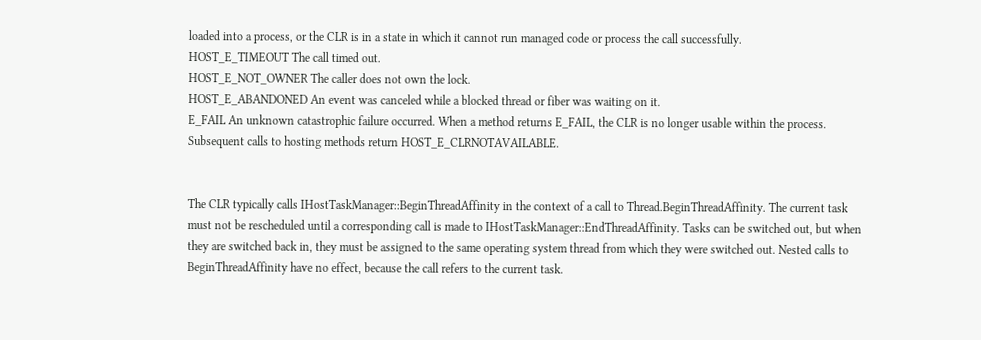loaded into a process, or the CLR is in a state in which it cannot run managed code or process the call successfully.
HOST_E_TIMEOUT The call timed out.
HOST_E_NOT_OWNER The caller does not own the lock.
HOST_E_ABANDONED An event was canceled while a blocked thread or fiber was waiting on it.
E_FAIL An unknown catastrophic failure occurred. When a method returns E_FAIL, the CLR is no longer usable within the process. Subsequent calls to hosting methods return HOST_E_CLRNOTAVAILABLE.


The CLR typically calls IHostTaskManager::BeginThreadAffinity in the context of a call to Thread.BeginThreadAffinity. The current task must not be rescheduled until a corresponding call is made to IHostTaskManager::EndThreadAffinity. Tasks can be switched out, but when they are switched back in, they must be assigned to the same operating system thread from which they were switched out. Nested calls to BeginThreadAffinity have no effect, because the call refers to the current task.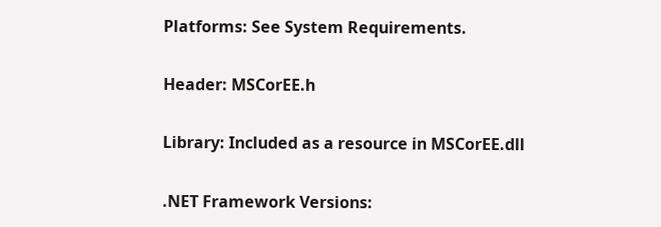Platforms: See System Requirements.

Header: MSCorEE.h

Library: Included as a resource in MSCorEE.dll

.NET Framework Versions: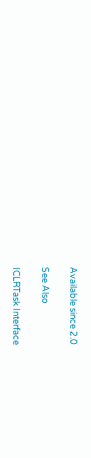Available since 2.0

See Also

ICLRTask Interface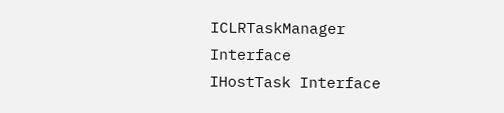ICLRTaskManager Interface
IHostTask Interface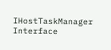IHostTaskManager Interface